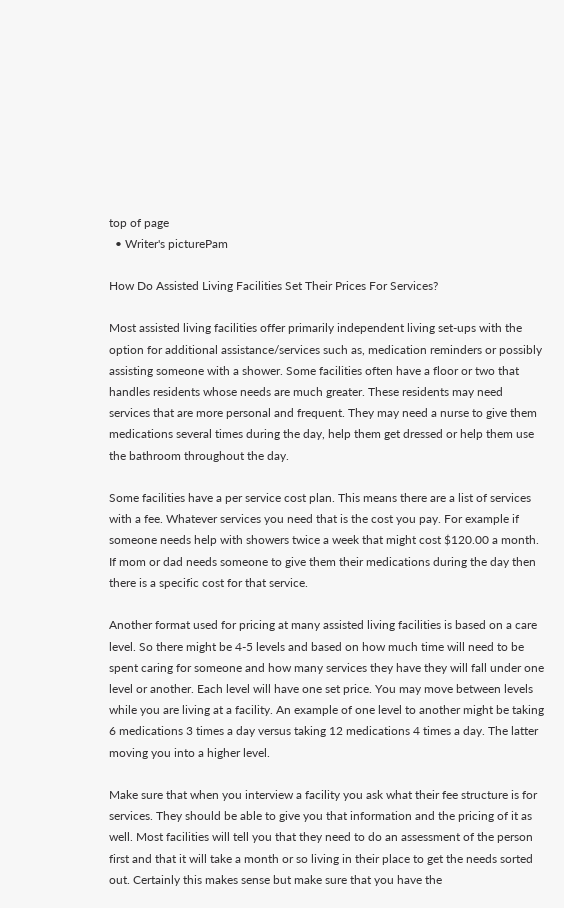top of page
  • Writer's picturePam

How Do Assisted Living Facilities Set Their Prices For Services?

Most assisted living facilities offer primarily independent living set-ups with the option for additional assistance/services such as, medication reminders or possibly assisting someone with a shower. Some facilities often have a floor or two that handles residents whose needs are much greater. These residents may need services that are more personal and frequent. They may need a nurse to give them medications several times during the day, help them get dressed or help them use the bathroom throughout the day.

Some facilities have a per service cost plan. This means there are a list of services with a fee. Whatever services you need that is the cost you pay. For example if someone needs help with showers twice a week that might cost $120.00 a month. If mom or dad needs someone to give them their medications during the day then there is a specific cost for that service.

Another format used for pricing at many assisted living facilities is based on a care level. So there might be 4-5 levels and based on how much time will need to be spent caring for someone and how many services they have they will fall under one level or another. Each level will have one set price. You may move between levels while you are living at a facility. An example of one level to another might be taking 6 medications 3 times a day versus taking 12 medications 4 times a day. The latter moving you into a higher level.

Make sure that when you interview a facility you ask what their fee structure is for services. They should be able to give you that information and the pricing of it as well. Most facilities will tell you that they need to do an assessment of the person first and that it will take a month or so living in their place to get the needs sorted out. Certainly this makes sense but make sure that you have the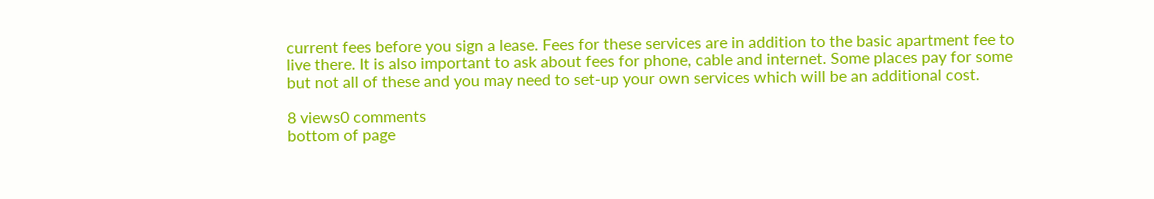current fees before you sign a lease. Fees for these services are in addition to the basic apartment fee to live there. It is also important to ask about fees for phone, cable and internet. Some places pay for some but not all of these and you may need to set-up your own services which will be an additional cost.

8 views0 comments
bottom of page